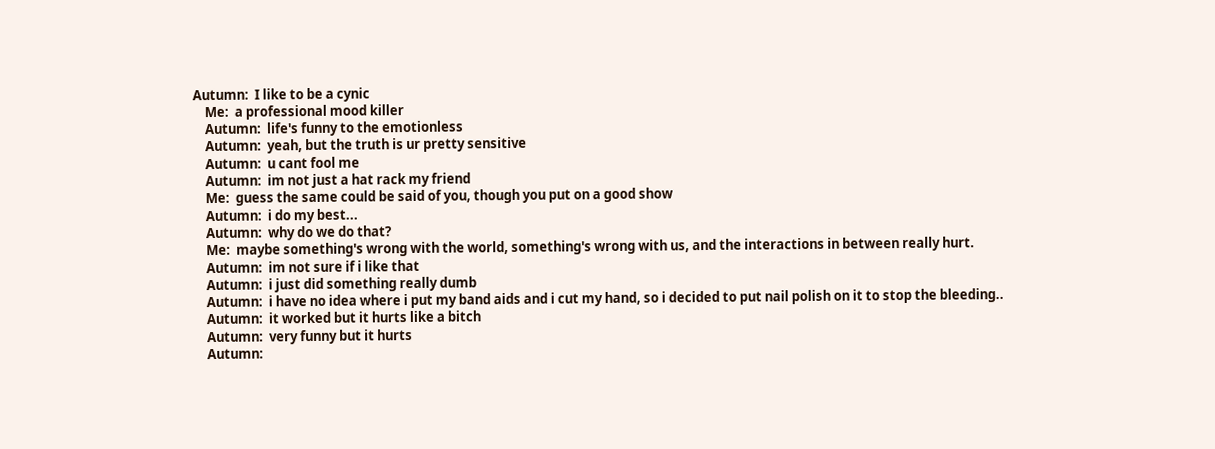Autumn:  I like to be a cynic
    Me:  a professional mood killer
    Autumn:  life's funny to the emotionless
    Autumn:  yeah, but the truth is ur pretty sensitive
    Autumn:  u cant fool me
    Autumn:  im not just a hat rack my friend
    Me:  guess the same could be said of you, though you put on a good show
    Autumn:  i do my best...
    Autumn:  why do we do that?
    Me:  maybe something's wrong with the world, something's wrong with us, and the interactions in between really hurt.
    Autumn:  im not sure if i like that
    Autumn:  i just did something really dumb
    Autumn:  i have no idea where i put my band aids and i cut my hand, so i decided to put nail polish on it to stop the bleeding..
    Autumn:  it worked but it hurts like a bitch
    Autumn:  very funny but it hurts
    Autumn: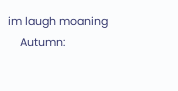im laugh moaning
    Autumn: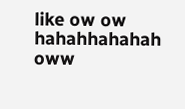like ow ow hahahhahahah oww